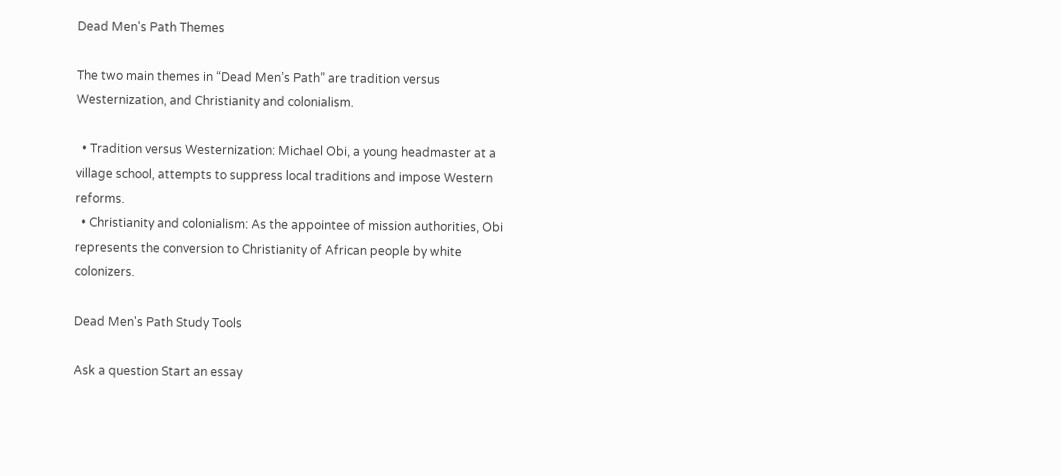Dead Men's Path Themes

The two main themes in “Dead Men’s Path” are tradition versus Westernization, and Christianity and colonialism.

  • Tradition versus Westernization: Michael Obi, a young headmaster at a village school, attempts to suppress local traditions and impose Western reforms.
  • Christianity and colonialism: As the appointee of mission authorities, Obi represents the conversion to Christianity of African people by white colonizers.

Dead Men's Path Study Tools

Ask a question Start an essay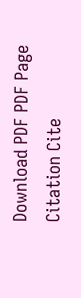Download PDF PDF Page Citation Cite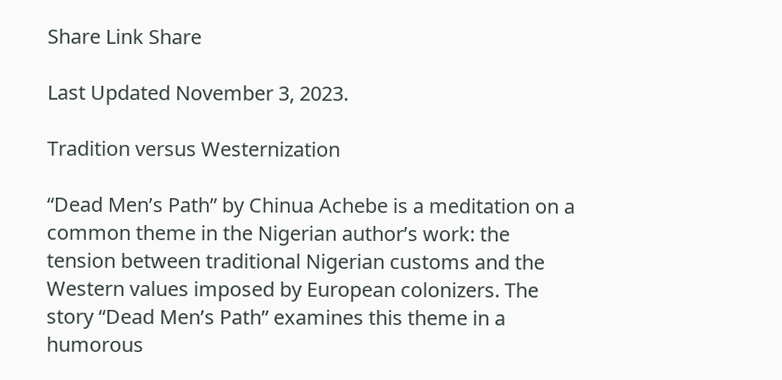Share Link Share

Last Updated November 3, 2023.

Tradition versus Westernization

“Dead Men’s Path” by Chinua Achebe is a meditation on a common theme in the Nigerian author’s work: the tension between traditional Nigerian customs and the Western values imposed by European colonizers. The story “Dead Men’s Path” examines this theme in a humorous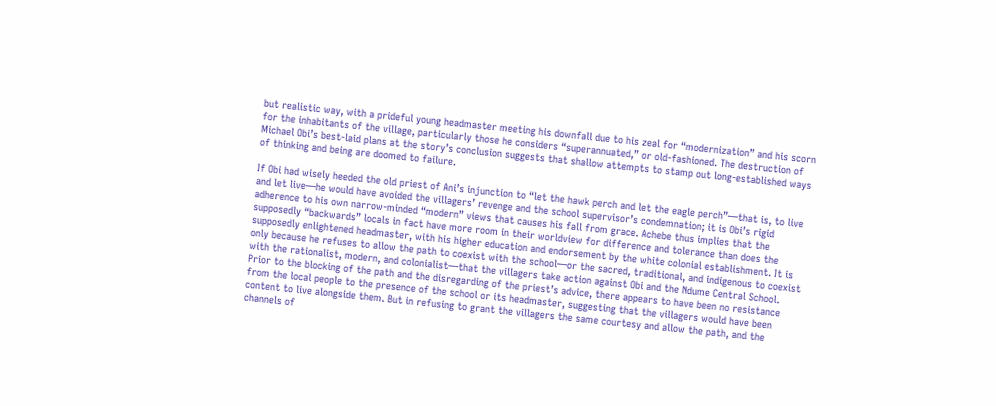but realistic way, with a prideful young headmaster meeting his downfall due to his zeal for “modernization” and his scorn for the inhabitants of the village, particularly those he considers “superannuated,” or old-fashioned. The destruction of Michael Obi’s best-laid plans at the story’s conclusion suggests that shallow attempts to stamp out long-established ways of thinking and being are doomed to failure.

If Obi had wisely heeded the old priest of Ani’s injunction to “let the hawk perch and let the eagle perch”—that is, to live and let live—he would have avoided the villagers’ revenge and the school supervisor’s condemnation; it is Obi’s rigid adherence to his own narrow-minded “modern” views that causes his fall from grace. Achebe thus implies that the supposedly “backwards” locals in fact have more room in their worldview for difference and tolerance than does the supposedly enlightened headmaster, with his higher education and endorsement by the white colonial establishment. It is only because he refuses to allow the path to coexist with the school—or the sacred, traditional, and indigenous to coexist with the rationalist, modern, and colonialist—that the villagers take action against Obi and the Ndume Central School. Prior to the blocking of the path and the disregarding of the priest’s advice, there appears to have been no resistance from the local people to the presence of the school or its headmaster, suggesting that the villagers would have been content to live alongside them. But in refusing to grant the villagers the same courtesy and allow the path, and the channels of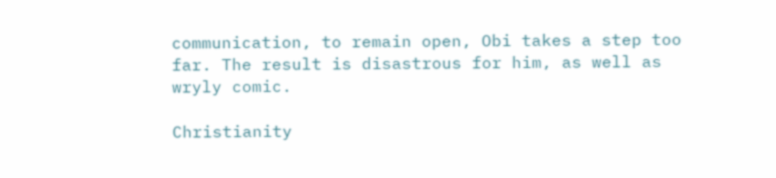communication, to remain open, Obi takes a step too far. The result is disastrous for him, as well as wryly comic.

Christianity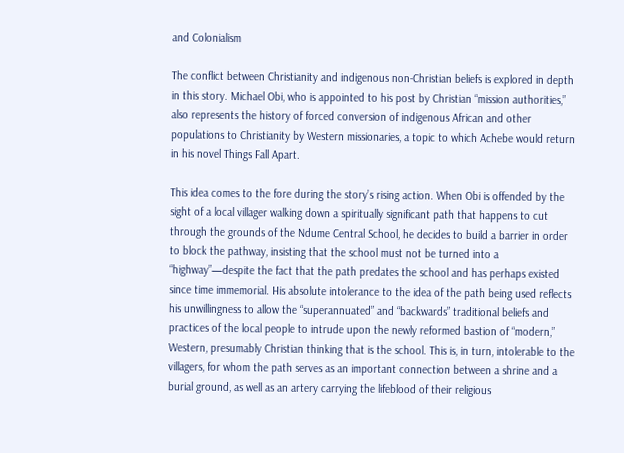and Colonialism

The conflict between Christianity and indigenous non-Christian beliefs is explored in depth in this story. Michael Obi, who is appointed to his post by Christian “mission authorities,” also represents the history of forced conversion of indigenous African and other populations to Christianity by Western missionaries, a topic to which Achebe would return in his novel Things Fall Apart.

This idea comes to the fore during the story’s rising action. When Obi is offended by the sight of a local villager walking down a spiritually significant path that happens to cut through the grounds of the Ndume Central School, he decides to build a barrier in order to block the pathway, insisting that the school must not be turned into a “highway”—despite the fact that the path predates the school and has perhaps existed since time immemorial. His absolute intolerance to the idea of the path being used reflects his unwillingness to allow the “superannuated” and “backwards” traditional beliefs and practices of the local people to intrude upon the newly reformed bastion of “modern,” Western, presumably Christian thinking that is the school. This is, in turn, intolerable to the villagers, for whom the path serves as an important connection between a shrine and a burial ground, as well as an artery carrying the lifeblood of their religious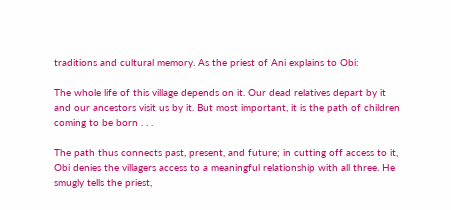traditions and cultural memory. As the priest of Ani explains to Obi:

The whole life of this village depends on it. Our dead relatives depart by it and our ancestors visit us by it. But most important, it is the path of children coming to be born . . .

The path thus connects past, present, and future; in cutting off access to it, Obi denies the villagers access to a meaningful relationship with all three. He smugly tells the priest,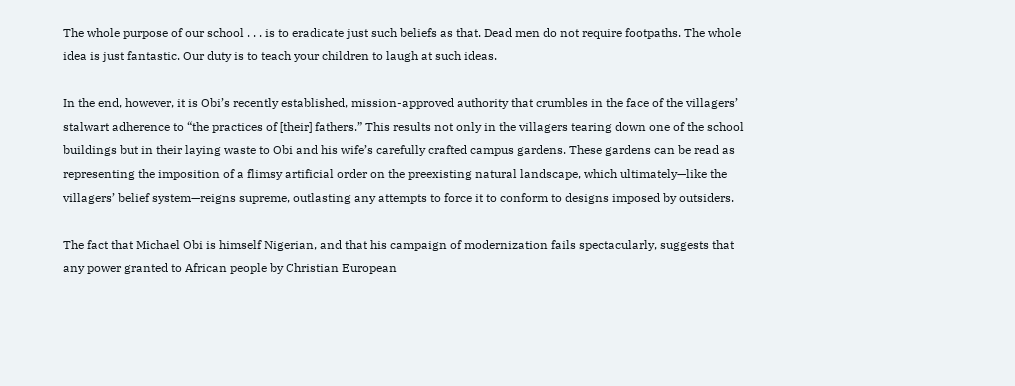The whole purpose of our school . . . is to eradicate just such beliefs as that. Dead men do not require footpaths. The whole idea is just fantastic. Our duty is to teach your children to laugh at such ideas.

In the end, however, it is Obi’s recently established, mission-approved authority that crumbles in the face of the villagers’ stalwart adherence to “the practices of [their] fathers.” This results not only in the villagers tearing down one of the school buildings but in their laying waste to Obi and his wife’s carefully crafted campus gardens. These gardens can be read as representing the imposition of a flimsy artificial order on the preexisting natural landscape, which ultimately—like the villagers’ belief system—reigns supreme, outlasting any attempts to force it to conform to designs imposed by outsiders.

The fact that Michael Obi is himself Nigerian, and that his campaign of modernization fails spectacularly, suggests that any power granted to African people by Christian European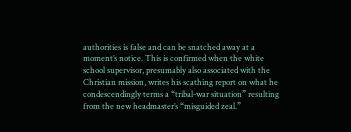authorities is false and can be snatched away at a moment’s notice. This is confirmed when the white school supervisor, presumably also associated with the Christian mission, writes his scathing report on what he condescendingly terms a “tribal-war situation” resulting from the new headmaster’s “misguided zeal.”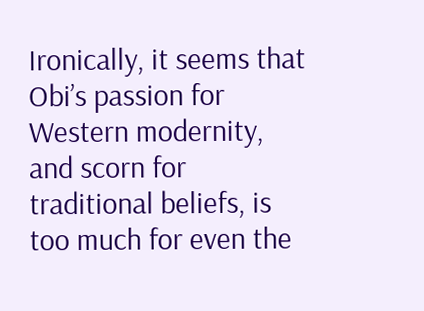Ironically, it seems that Obi’s passion for Western modernity, and scorn for traditional beliefs, is too much for even the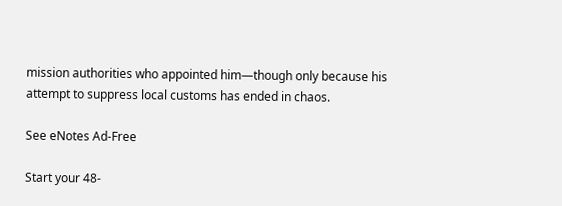mission authorities who appointed him—though only because his attempt to suppress local customs has ended in chaos.

See eNotes Ad-Free

Start your 48-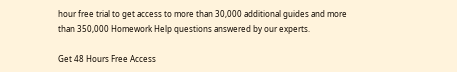hour free trial to get access to more than 30,000 additional guides and more than 350,000 Homework Help questions answered by our experts.

Get 48 Hours Free Access